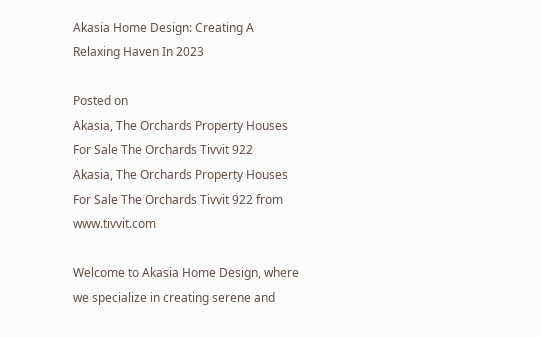Akasia Home Design: Creating A Relaxing Haven In 2023

Posted on
Akasia, The Orchards Property Houses For Sale The Orchards Tivvit 922
Akasia, The Orchards Property Houses For Sale The Orchards Tivvit 922 from www.tivvit.com

Welcome to Akasia Home Design, where we specialize in creating serene and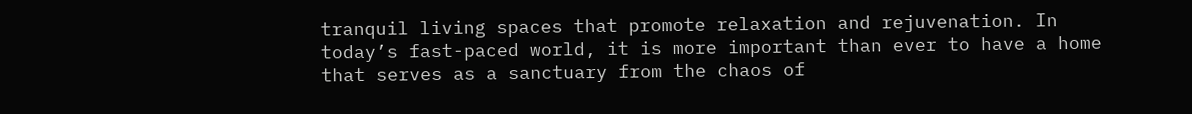tranquil living spaces that promote relaxation and rejuvenation. In today’s fast-paced world, it is more important than ever to have a home that serves as a sanctuary from the chaos of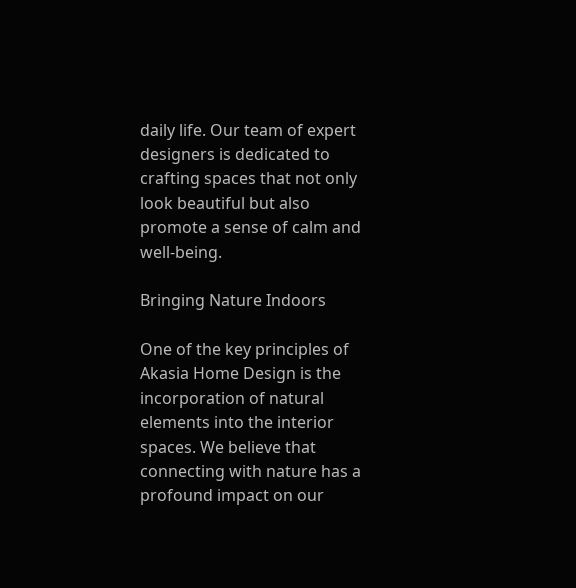daily life. Our team of expert designers is dedicated to crafting spaces that not only look beautiful but also promote a sense of calm and well-being.

Bringing Nature Indoors

One of the key principles of Akasia Home Design is the incorporation of natural elements into the interior spaces. We believe that connecting with nature has a profound impact on our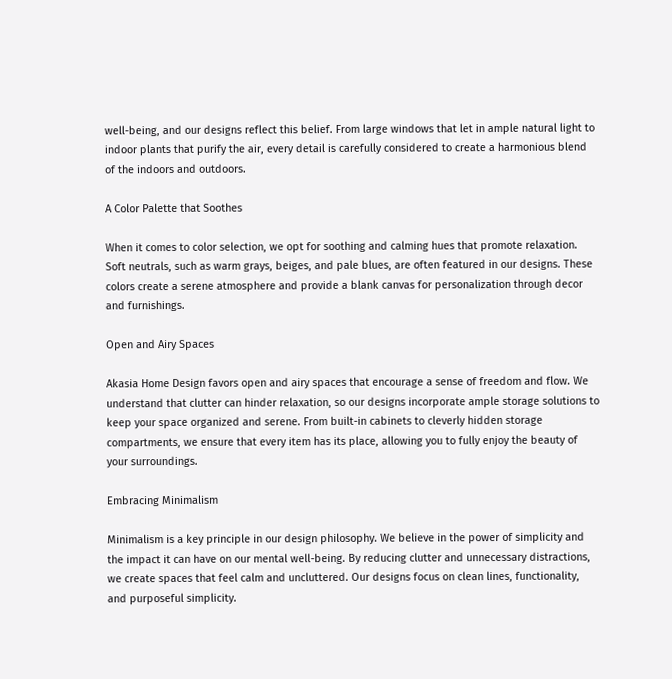well-being, and our designs reflect this belief. From large windows that let in ample natural light to indoor plants that purify the air, every detail is carefully considered to create a harmonious blend of the indoors and outdoors.

A Color Palette that Soothes

When it comes to color selection, we opt for soothing and calming hues that promote relaxation. Soft neutrals, such as warm grays, beiges, and pale blues, are often featured in our designs. These colors create a serene atmosphere and provide a blank canvas for personalization through decor and furnishings.

Open and Airy Spaces

Akasia Home Design favors open and airy spaces that encourage a sense of freedom and flow. We understand that clutter can hinder relaxation, so our designs incorporate ample storage solutions to keep your space organized and serene. From built-in cabinets to cleverly hidden storage compartments, we ensure that every item has its place, allowing you to fully enjoy the beauty of your surroundings.

Embracing Minimalism

Minimalism is a key principle in our design philosophy. We believe in the power of simplicity and the impact it can have on our mental well-being. By reducing clutter and unnecessary distractions, we create spaces that feel calm and uncluttered. Our designs focus on clean lines, functionality, and purposeful simplicity.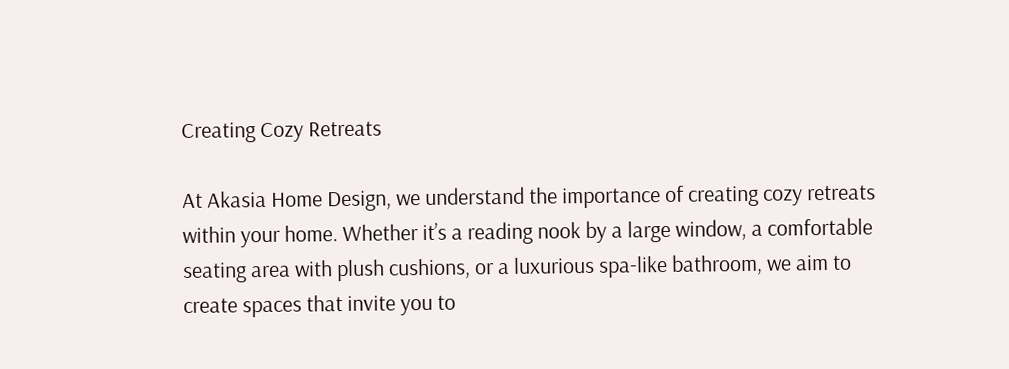Creating Cozy Retreats

At Akasia Home Design, we understand the importance of creating cozy retreats within your home. Whether it’s a reading nook by a large window, a comfortable seating area with plush cushions, or a luxurious spa-like bathroom, we aim to create spaces that invite you to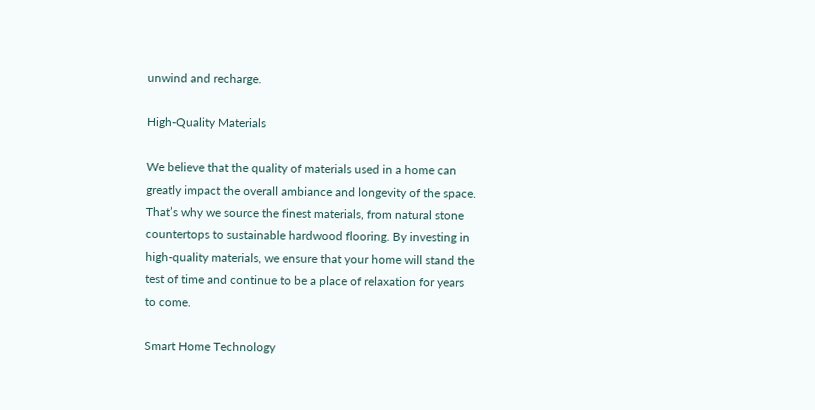unwind and recharge.

High-Quality Materials

We believe that the quality of materials used in a home can greatly impact the overall ambiance and longevity of the space. That’s why we source the finest materials, from natural stone countertops to sustainable hardwood flooring. By investing in high-quality materials, we ensure that your home will stand the test of time and continue to be a place of relaxation for years to come.

Smart Home Technology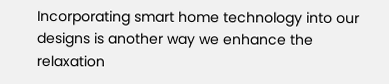Incorporating smart home technology into our designs is another way we enhance the relaxation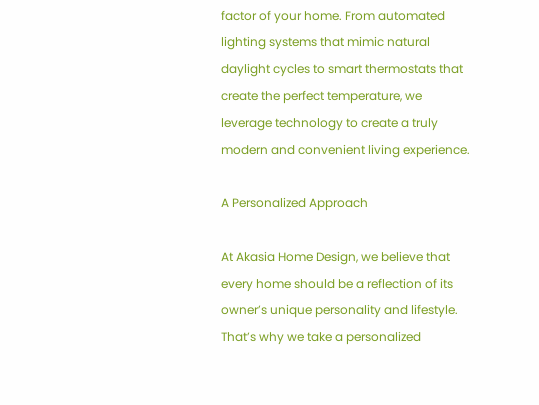factor of your home. From automated lighting systems that mimic natural daylight cycles to smart thermostats that create the perfect temperature, we leverage technology to create a truly modern and convenient living experience.

A Personalized Approach

At Akasia Home Design, we believe that every home should be a reflection of its owner’s unique personality and lifestyle. That’s why we take a personalized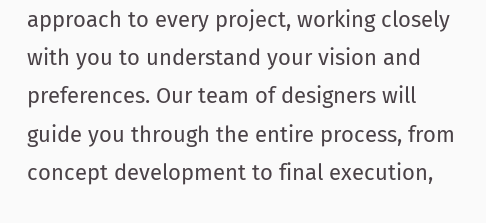approach to every project, working closely with you to understand your vision and preferences. Our team of designers will guide you through the entire process, from concept development to final execution,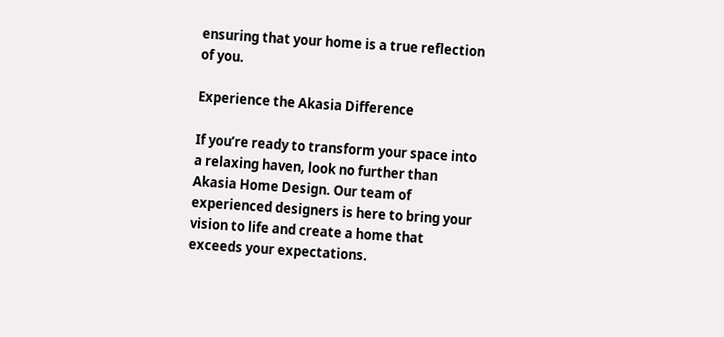ensuring that your home is a true reflection of you.

Experience the Akasia Difference

If you’re ready to transform your space into a relaxing haven, look no further than Akasia Home Design. Our team of experienced designers is here to bring your vision to life and create a home that exceeds your expectations.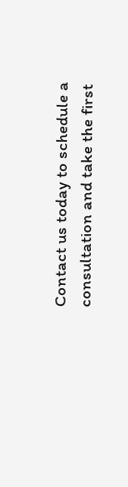Contact us today to schedule a consultation and take the first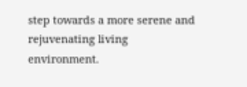step towards a more serene and rejuvenating living environment.